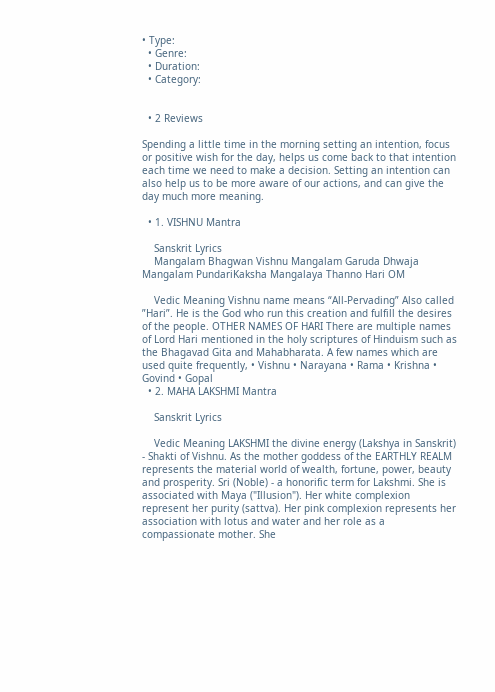• Type:
  • Genre:
  • Duration:
  • Category:


  • 2 Reviews

Spending a little time in the morning setting an intention, focus or positive wish for the day, helps us come back to that intention each time we need to make a decision. Setting an intention can also help us to be more aware of our actions, and can give the day much more meaning.

  • 1. VISHNU Mantra

    Sanskrit Lyrics
    Mangalam Bhagwan Vishnu Mangalam Garuda Dhwaja Mangalam PundariKaksha Mangalaya Thanno Hari OM

    Vedic Meaning Vishnu name means “All-Pervading” Also called ”Hari”. He is the God who run this creation and fulfill the desires of the people. OTHER NAMES OF HARI There are multiple names of Lord Hari mentioned in the holy scriptures of Hinduism such as the Bhagavad Gita and Mahabharata. A few names which are used quite frequently, • Vishnu • Narayana • Rama • Krishna • Govind • Gopal
  • 2. MAHA LAKSHMI Mantra

    Sanskrit Lyrics

    Vedic Meaning LAKSHMI the divine energy (Lakshya in Sanskrit) - Shakti of Vishnu. As the mother goddess of the EARTHLY REALM represents the material world of wealth, fortune, power, beauty and prosperity. Sri (Noble) - a honorific term for Lakshmi. She is associated with Maya ("Illusion"). Her white complexion represent her purity (sattva). Her pink complexion represents her association with lotus and water and her role as a compassionate mother. She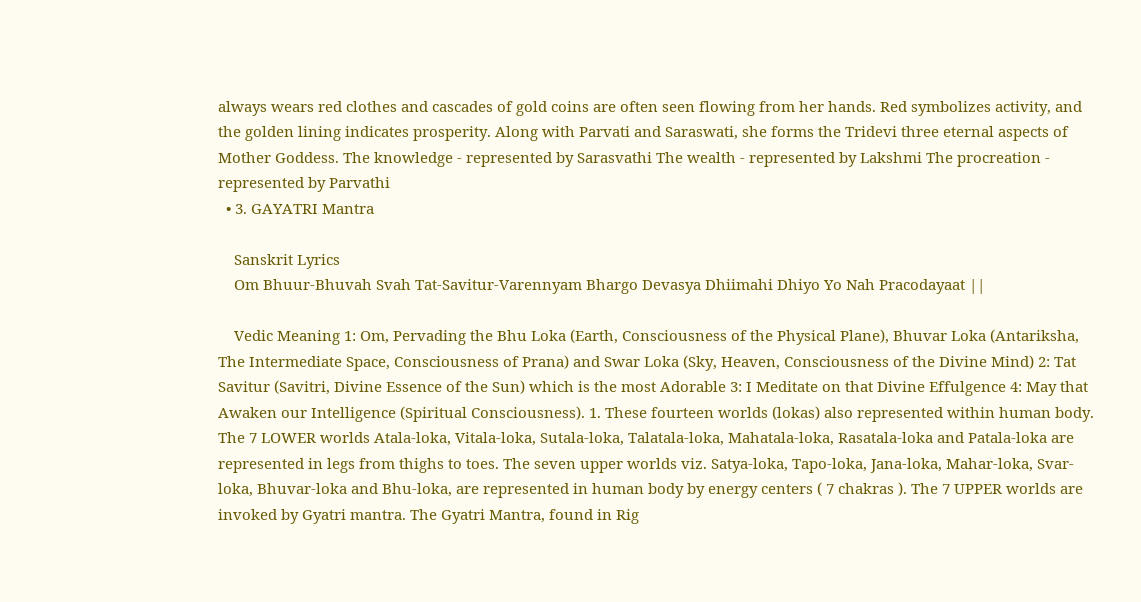always wears red clothes and cascades of gold coins are often seen flowing from her hands. Red symbolizes activity, and the golden lining indicates prosperity. Along with Parvati and Saraswati, she forms the Tridevi three eternal aspects of Mother Goddess. The knowledge - represented by Sarasvathi The wealth - represented by Lakshmi The procreation - represented by Parvathi
  • 3. GAYATRI Mantra

    Sanskrit Lyrics
    Om Bhuur-Bhuvah Svah Tat-Savitur-Varennyam Bhargo Devasya Dhiimahi Dhiyo Yo Nah Pracodayaat ||

    Vedic Meaning 1: Om, Pervading the Bhu Loka (Earth, Consciousness of the Physical Plane), Bhuvar Loka (Antariksha, The Intermediate Space, Consciousness of Prana) and Swar Loka (Sky, Heaven, Consciousness of the Divine Mind) 2: Tat Savitur (Savitri, Divine Essence of the Sun) which is the most Adorable 3: I Meditate on that Divine Effulgence 4: May that Awaken our Intelligence (Spiritual Consciousness). 1. These fourteen worlds (lokas) also represented within human body. The 7 LOWER worlds Atala-loka, Vitala-loka, Sutala-loka, Talatala-loka, Mahatala-loka, Rasatala-loka and Patala-loka are represented in legs from thighs to toes. The seven upper worlds viz. Satya-loka, Tapo-loka, Jana-loka, Mahar-loka, Svar-loka, Bhuvar-loka and Bhu-loka, are represented in human body by energy centers ( 7 chakras ). The 7 UPPER worlds are invoked by Gyatri mantra. The Gyatri Mantra, found in Rig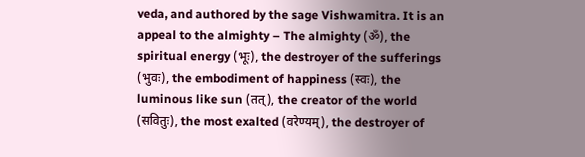veda, and authored by the sage Vishwamitra. It is an appeal to the almighty – The almighty (ॐ), the spiritual energy (भूः), the destroyer of the sufferings (भुवः), the embodiment of happiness (स्वः), the luminous like sun (तत्), the creator of the world (सवितुः), the most exalted (वरेण्यम्), the destroyer of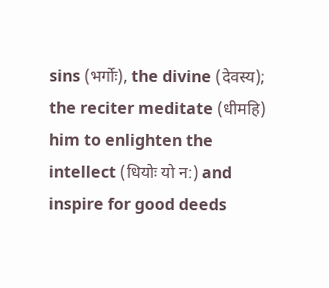sins (भर्गोः), the divine (देवस्य); the reciter meditate (धीमहि) him to enlighten the intellect (धियोः यो न:) and inspire for good deeds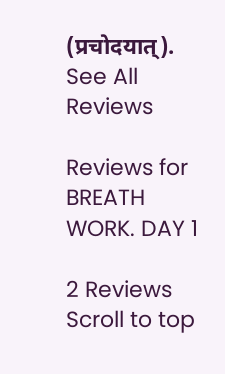(प्रचोदयात्).
See All Reviews

Reviews for BREATH WORK. DAY 1

2 Reviews
Scroll to top